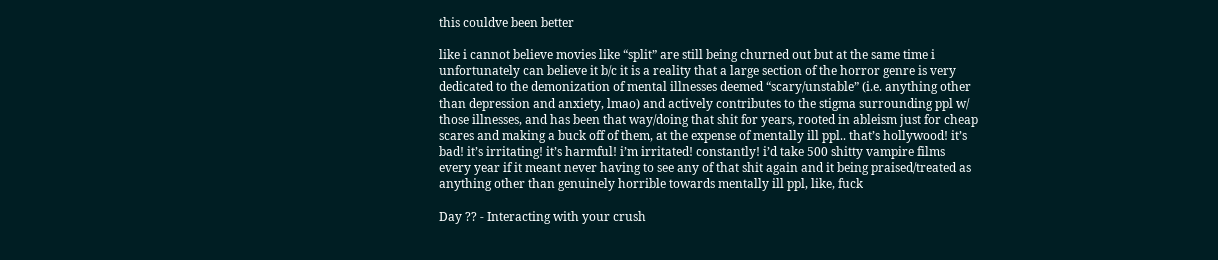this couldve been better

like i cannot believe movies like “split” are still being churned out but at the same time i unfortunately can believe it b/c it is a reality that a large section of the horror genre is very dedicated to the demonization of mental illnesses deemed “scary/unstable” (i.e. anything other than depression and anxiety, lmao) and actively contributes to the stigma surrounding ppl w/ those illnesses, and has been that way/doing that shit for years, rooted in ableism just for cheap scares and making a buck off of them, at the expense of mentally ill ppl.. that’s hollywood! it’s bad! it’s irritating! it’s harmful! i’m irritated! constantly! i’d take 500 shitty vampire films every year if it meant never having to see any of that shit again and it being praised/treated as anything other than genuinely horrible towards mentally ill ppl, like, fuck

Day ?? - Interacting with your crush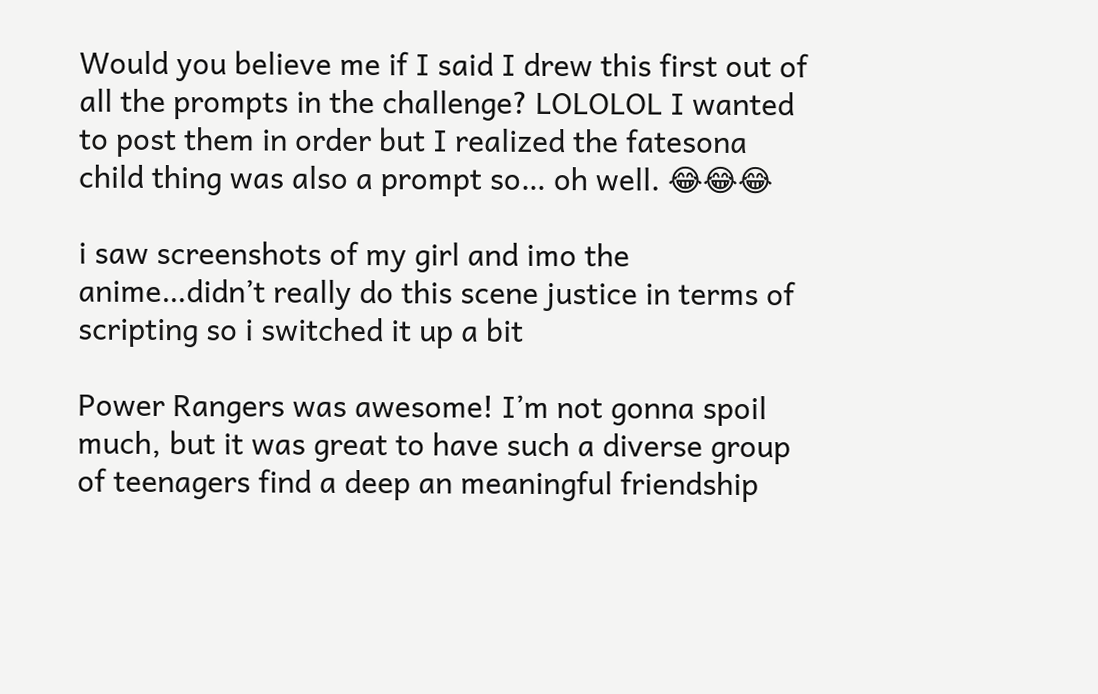Would you believe me if I said I drew this first out of all the prompts in the challenge? LOLOLOL I wanted to post them in order but I realized the fatesona child thing was also a prompt so… oh well. 😂😂😂

i saw screenshots of my girl and imo the anime…didn’t really do this scene justice in terms of scripting so i switched it up a bit

Power Rangers was awesome! I’m not gonna spoil much, but it was great to have such a diverse group of teenagers find a deep an meaningful friendship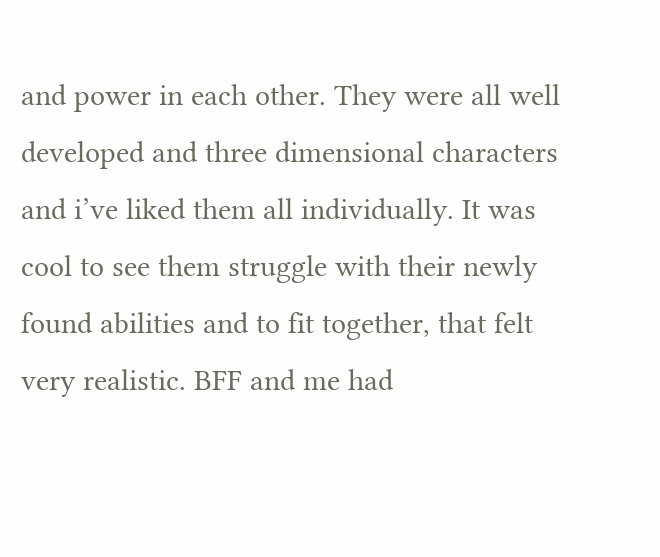and power in each other. They were all well developed and three dimensional characters and i’ve liked them all individually. It was cool to see them struggle with their newly found abilities and to fit together, that felt very realistic. BFF and me had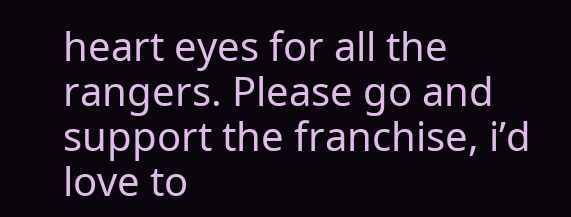heart eyes for all the rangers. Please go and support the franchise, i’d love to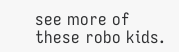see more of these robo kids.